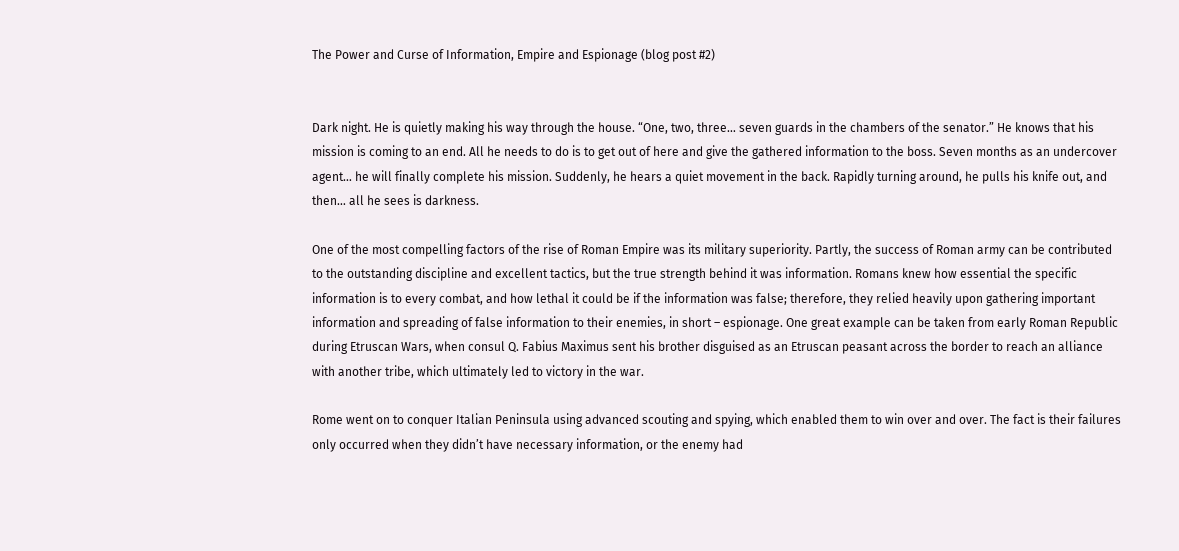The Power and Curse of Information, Empire and Espionage (blog post #2)


Dark night. He is quietly making his way through the house. “One, two, three… seven guards in the chambers of the senator.” He knows that his mission is coming to an end. All he needs to do is to get out of here and give the gathered information to the boss. Seven months as an undercover agent… he will finally complete his mission. Suddenly, he hears a quiet movement in the back. Rapidly turning around, he pulls his knife out, and then… all he sees is darkness.

One of the most compelling factors of the rise of Roman Empire was its military superiority. Partly, the success of Roman army can be contributed to the outstanding discipline and excellent tactics, but the true strength behind it was information. Romans knew how essential the specific information is to every combat, and how lethal it could be if the information was false; therefore, they relied heavily upon gathering important information and spreading of false information to their enemies, in short – espionage. One great example can be taken from early Roman Republic during Etruscan Wars, when consul Q. Fabius Maximus sent his brother disguised as an Etruscan peasant across the border to reach an alliance with another tribe, which ultimately led to victory in the war.

Rome went on to conquer Italian Peninsula using advanced scouting and spying, which enabled them to win over and over. The fact is their failures only occurred when they didn’t have necessary information, or the enemy had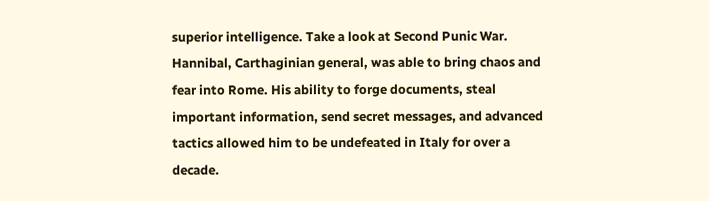superior intelligence. Take a look at Second Punic War. Hannibal, Carthaginian general, was able to bring chaos and fear into Rome. His ability to forge documents, steal important information, send secret messages, and advanced tactics allowed him to be undefeated in Italy for over a decade.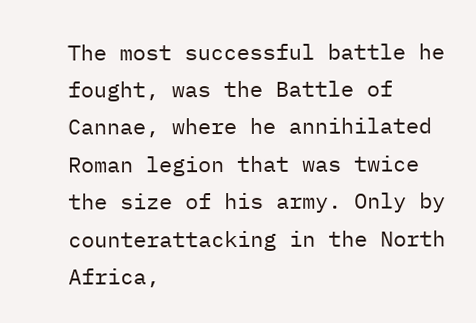The most successful battle he fought, was the Battle of Cannae, where he annihilated Roman legion that was twice the size of his army. Only by counterattacking in the North Africa,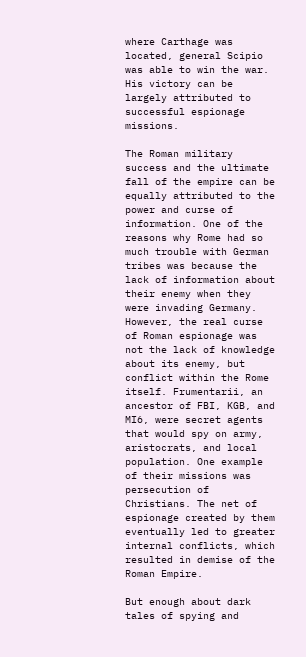where Carthage was located, general Scipio was able to win the war. His victory can be largely attributed to successful espionage missions.

The Roman military success and the ultimate fall of the empire can be equally attributed to the power and curse of information. One of the reasons why Rome had so much trouble with German tribes was because the lack of information about their enemy when they were invading Germany. However, the real curse of Roman espionage was not the lack of knowledge about its enemy, but conflict within the Rome itself. Frumentarii, an ancestor of FBI, KGB, and MI6, were secret agents that would spy on army, aristocrats, and local population. One example of their missions was persecution of Christians. The net of espionage created by them eventually led to greater internal conflicts, which resulted in demise of the Roman Empire.

But enough about dark tales of spying and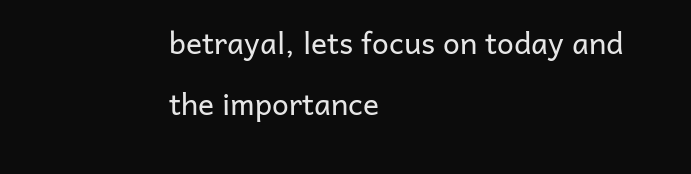betrayal, lets focus on today and the importance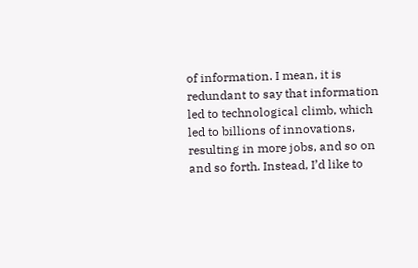of information. I mean, it is redundant to say that information led to technological climb, which led to billions of innovations, resulting in more jobs, and so on and so forth. Instead, I’d like to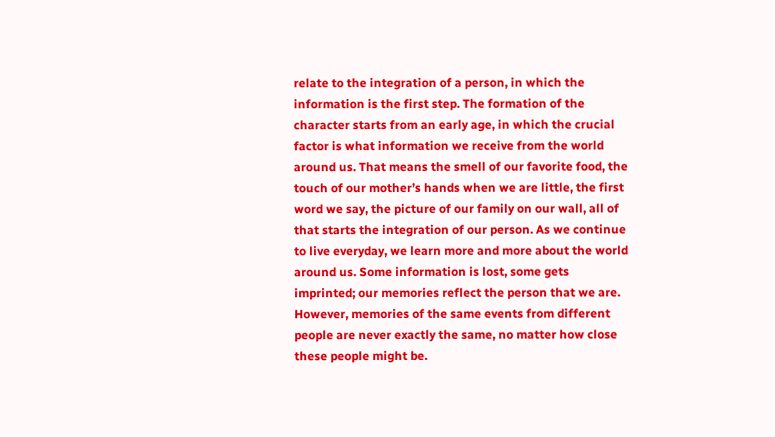relate to the integration of a person, in which the information is the first step. The formation of the character starts from an early age, in which the crucial factor is what information we receive from the world around us. That means the smell of our favorite food, the touch of our mother’s hands when we are little, the first word we say, the picture of our family on our wall, all of that starts the integration of our person. As we continue to live everyday, we learn more and more about the world around us. Some information is lost, some gets imprinted; our memories reflect the person that we are. However, memories of the same events from different people are never exactly the same, no matter how close these people might be.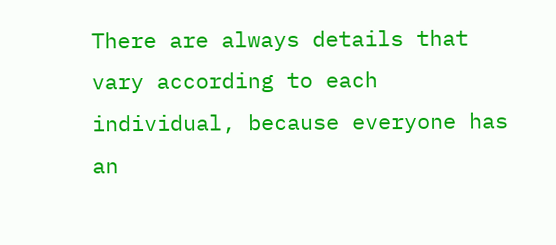There are always details that vary according to each individual, because everyone has an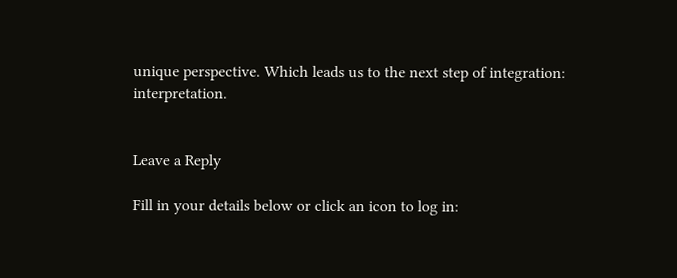unique perspective. Which leads us to the next step of integration: interpretation.


Leave a Reply

Fill in your details below or click an icon to log in: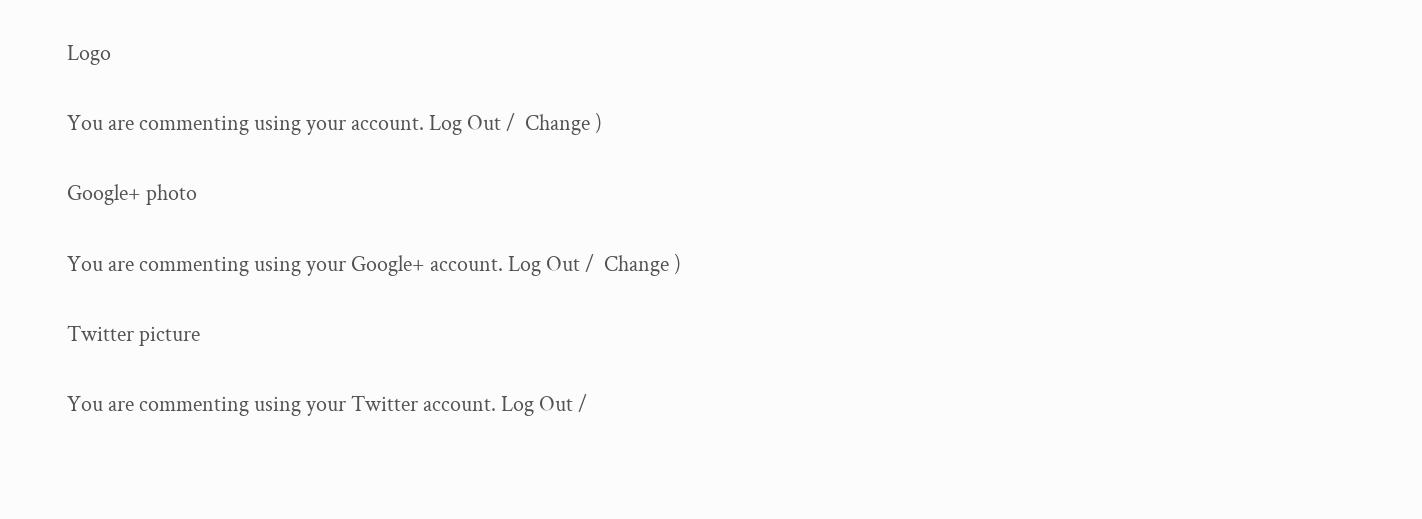Logo

You are commenting using your account. Log Out /  Change )

Google+ photo

You are commenting using your Google+ account. Log Out /  Change )

Twitter picture

You are commenting using your Twitter account. Log Out /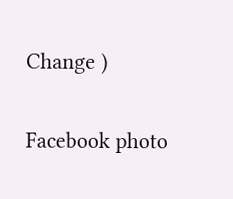Change )

Facebook photo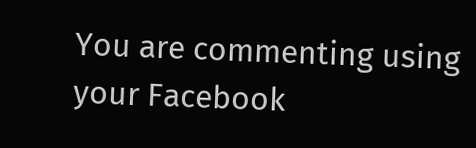You are commenting using your Facebook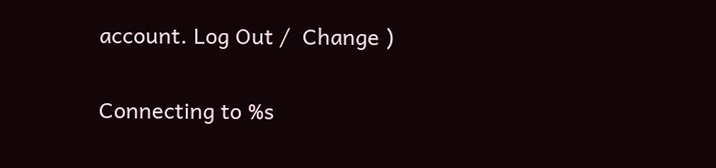account. Log Out /  Change )


Connecting to %s